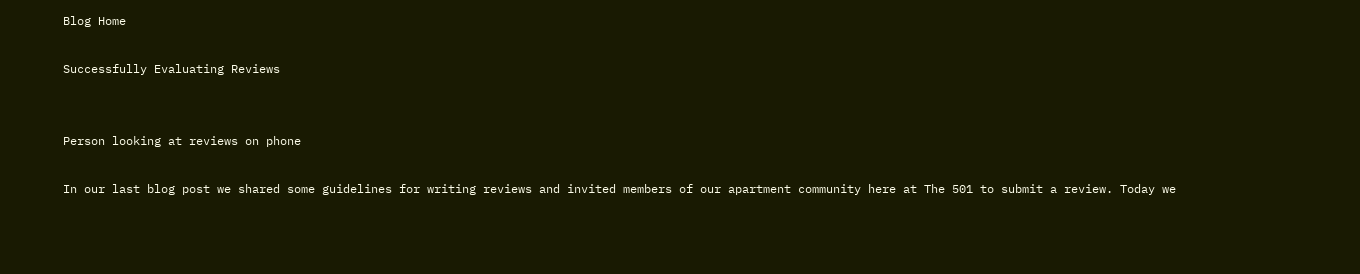Blog Home

Successfully Evaluating Reviews


Person looking at reviews on phone

In our last blog post we shared some guidelines for writing reviews and invited members of our apartment community here at The 501 to submit a review. Today we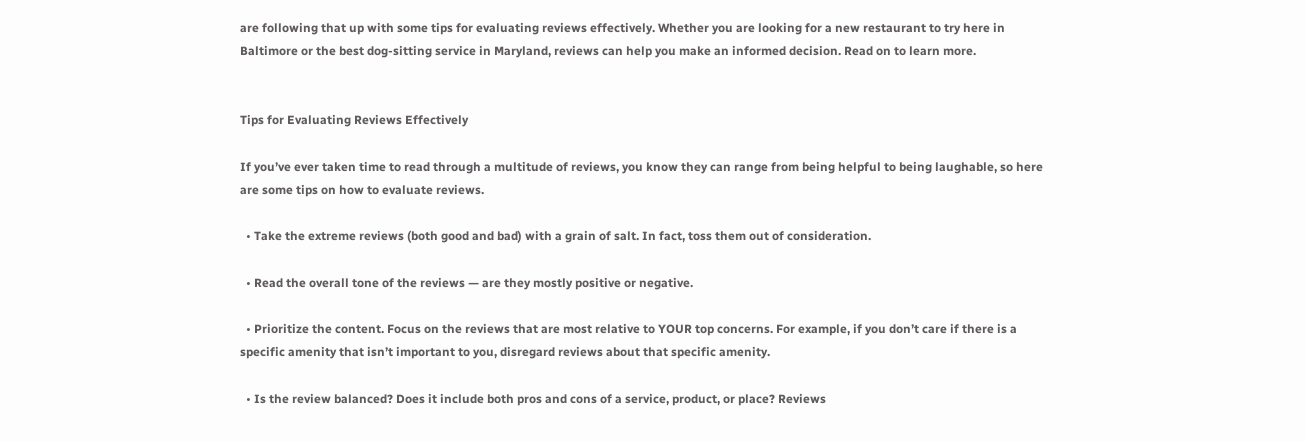are following that up with some tips for evaluating reviews effectively. Whether you are looking for a new restaurant to try here in Baltimore or the best dog-sitting service in Maryland, reviews can help you make an informed decision. Read on to learn more.


Tips for Evaluating Reviews Effectively

If you’ve ever taken time to read through a multitude of reviews, you know they can range from being helpful to being laughable, so here are some tips on how to evaluate reviews.

  • Take the extreme reviews (both good and bad) with a grain of salt. In fact, toss them out of consideration.

  • Read the overall tone of the reviews — are they mostly positive or negative.

  • Prioritize the content. Focus on the reviews that are most relative to YOUR top concerns. For example, if you don’t care if there is a specific amenity that isn’t important to you, disregard reviews about that specific amenity.

  • Is the review balanced? Does it include both pros and cons of a service, product, or place? Reviews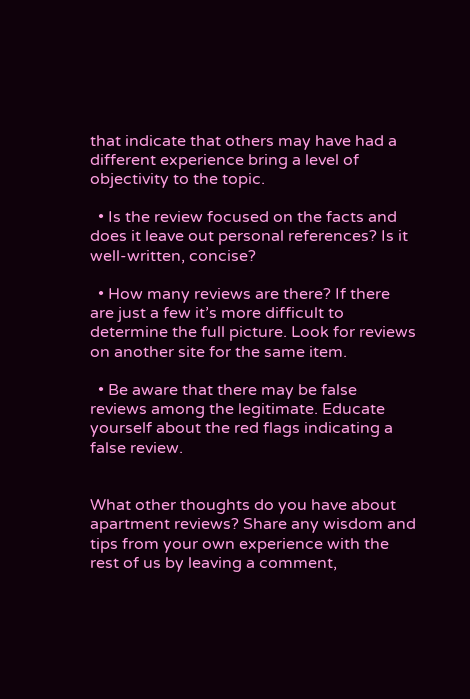that indicate that others may have had a different experience bring a level of objectivity to the topic.

  • Is the review focused on the facts and does it leave out personal references? Is it well-written, concise?

  • How many reviews are there? If there are just a few it’s more difficult to determine the full picture. Look for reviews on another site for the same item.

  • Be aware that there may be false reviews among the legitimate. Educate yourself about the red flags indicating a false review.


What other thoughts do you have about apartment reviews? Share any wisdom and tips from your own experience with the rest of us by leaving a comment,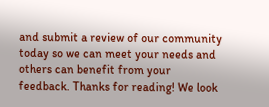and submit a review of our community today so we can meet your needs and others can benefit from your feedback. Thanks for reading! We look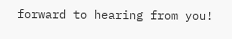forward to hearing from you!